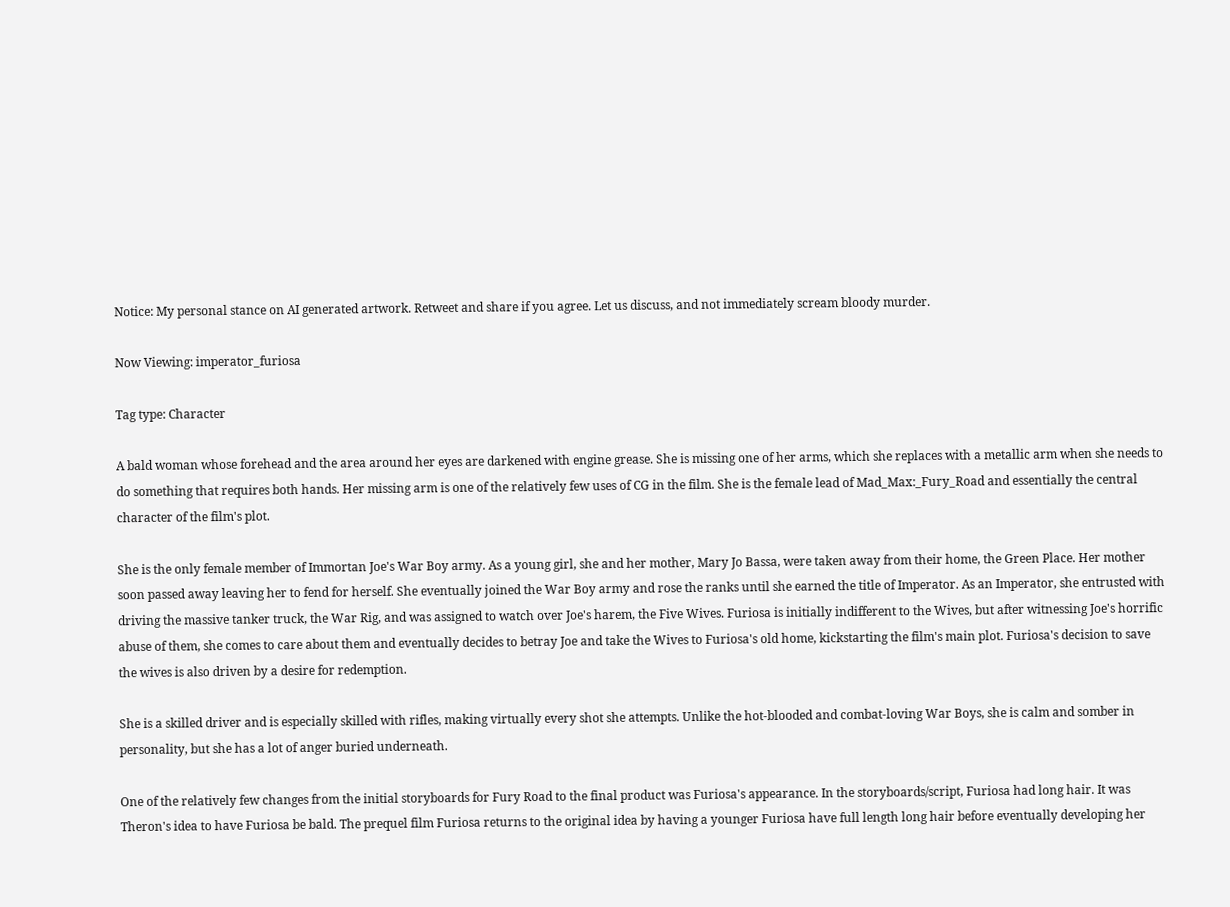Notice: My personal stance on AI generated artwork. Retweet and share if you agree. Let us discuss, and not immediately scream bloody murder.

Now Viewing: imperator_furiosa

Tag type: Character

A bald woman whose forehead and the area around her eyes are darkened with engine grease. She is missing one of her arms, which she replaces with a metallic arm when she needs to do something that requires both hands. Her missing arm is one of the relatively few uses of CG in the film. She is the female lead of Mad_Max:_Fury_Road and essentially the central character of the film's plot.

She is the only female member of Immortan Joe's War Boy army. As a young girl, she and her mother, Mary Jo Bassa, were taken away from their home, the Green Place. Her mother soon passed away leaving her to fend for herself. She eventually joined the War Boy army and rose the ranks until she earned the title of Imperator. As an Imperator, she entrusted with driving the massive tanker truck, the War Rig, and was assigned to watch over Joe's harem, the Five Wives. Furiosa is initially indifferent to the Wives, but after witnessing Joe's horrific abuse of them, she comes to care about them and eventually decides to betray Joe and take the Wives to Furiosa's old home, kickstarting the film's main plot. Furiosa's decision to save the wives is also driven by a desire for redemption.

She is a skilled driver and is especially skilled with rifles, making virtually every shot she attempts. Unlike the hot-blooded and combat-loving War Boys, she is calm and somber in personality, but she has a lot of anger buried underneath.

One of the relatively few changes from the initial storyboards for Fury Road to the final product was Furiosa's appearance. In the storyboards/script, Furiosa had long hair. It was Theron's idea to have Furiosa be bald. The prequel film Furiosa returns to the original idea by having a younger Furiosa have full length long hair before eventually developing her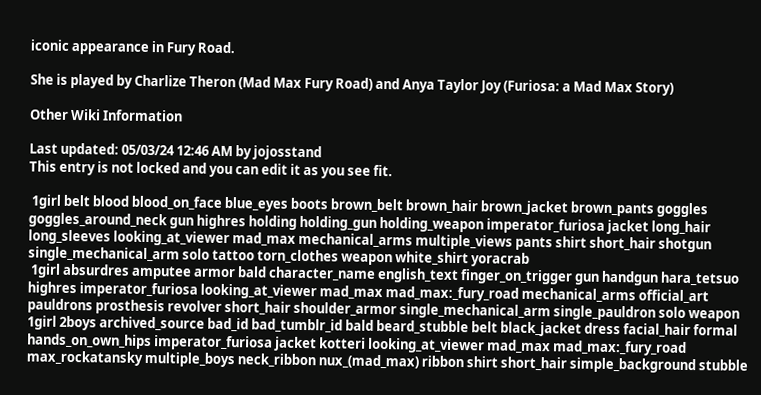iconic appearance in Fury Road.

She is played by Charlize Theron (Mad Max Fury Road) and Anya Taylor Joy (Furiosa: a Mad Max Story)

Other Wiki Information

Last updated: 05/03/24 12:46 AM by jojosstand
This entry is not locked and you can edit it as you see fit.

 1girl belt blood blood_on_face blue_eyes boots brown_belt brown_hair brown_jacket brown_pants goggles goggles_around_neck gun highres holding holding_gun holding_weapon imperator_furiosa jacket long_hair long_sleeves looking_at_viewer mad_max mechanical_arms multiple_views pants shirt short_hair shotgun single_mechanical_arm solo tattoo torn_clothes weapon white_shirt yoracrab
 1girl absurdres amputee armor bald character_name english_text finger_on_trigger gun handgun hara_tetsuo highres imperator_furiosa looking_at_viewer mad_max mad_max:_fury_road mechanical_arms official_art pauldrons prosthesis revolver short_hair shoulder_armor single_mechanical_arm single_pauldron solo weapon
1girl 2boys archived_source bad_id bad_tumblr_id bald beard_stubble belt black_jacket dress facial_hair formal hands_on_own_hips imperator_furiosa jacket kotteri looking_at_viewer mad_max mad_max:_fury_road max_rockatansky multiple_boys neck_ribbon nux_(mad_max) ribbon shirt short_hair simple_background stubble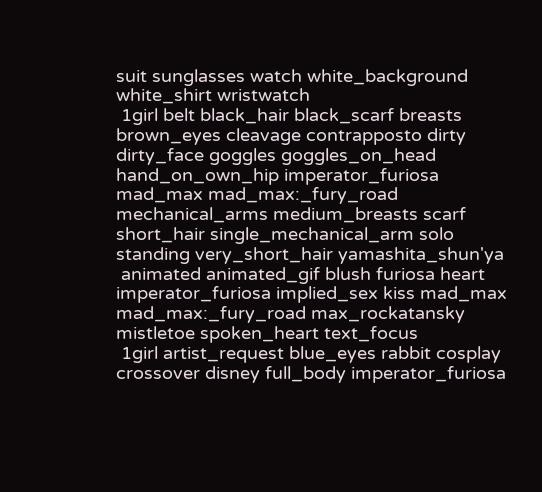suit sunglasses watch white_background white_shirt wristwatch
 1girl belt black_hair black_scarf breasts brown_eyes cleavage contrapposto dirty dirty_face goggles goggles_on_head hand_on_own_hip imperator_furiosa mad_max mad_max:_fury_road mechanical_arms medium_breasts scarf short_hair single_mechanical_arm solo standing very_short_hair yamashita_shun'ya
 animated animated_gif blush furiosa heart imperator_furiosa implied_sex kiss mad_max mad_max:_fury_road max_rockatansky mistletoe spoken_heart text_focus
 1girl artist_request blue_eyes rabbit cosplay crossover disney full_body imperator_furiosa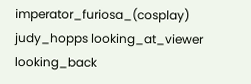imperator_furiosa_(cosplay) judy_hopps looking_at_viewer looking_back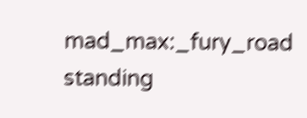mad_max:_fury_road standing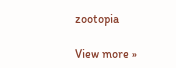zootopia

View more »